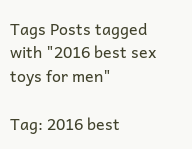Tags Posts tagged with "2016 best sex toys for men"

Tag: 2016 best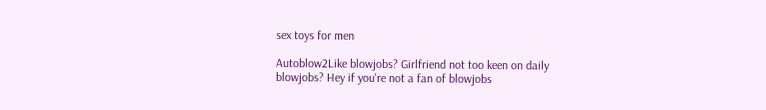sex toys for men

Autoblow2Like blowjobs? Girlfriend not too keen on daily blowjobs? Hey if you're not a fan of blowjobs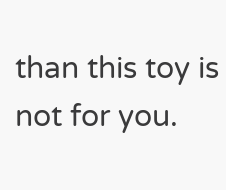than this toy is not for you.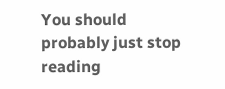You should probably just stop reading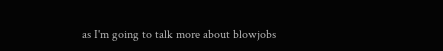as I'm going to talk more about blowjobs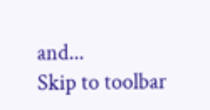and...
Skip to toolbar